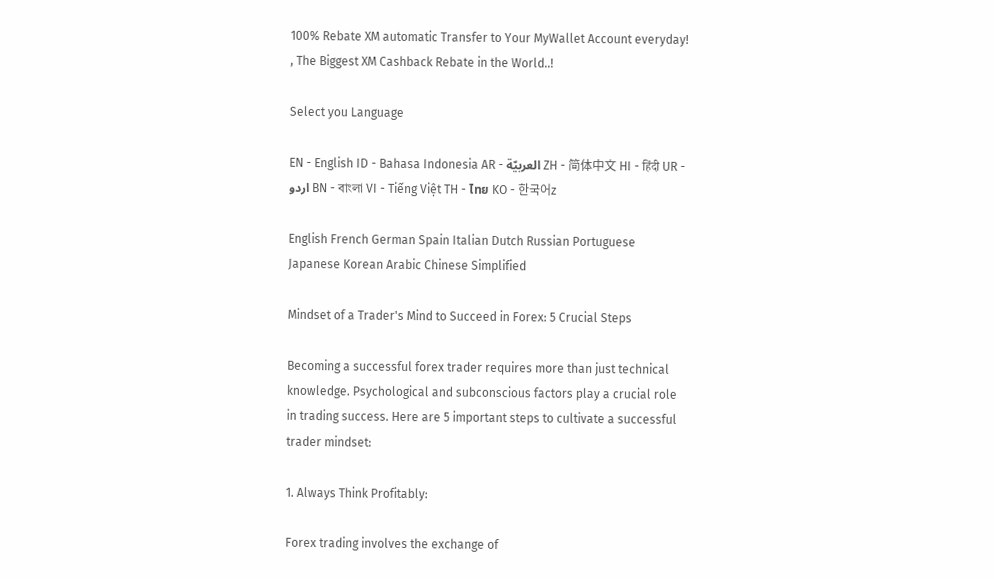100% Rebate XM automatic Transfer to Your MyWallet Account everyday! , The Biggest XM Cashback Rebate in the World..!

Select you Language

EN - English ID - Bahasa Indonesia AR - العربيّة ZH - 简体中文 HI - हिंदी UR - اردو BN - বাংলা VI - Tiếng Việt TH - ไทย KO - 한국어z

English French German Spain Italian Dutch Russian Portuguese Japanese Korean Arabic Chinese Simplified

Mindset of a Trader's Mind to Succeed in Forex: 5 Crucial Steps

Becoming a successful forex trader requires more than just technical knowledge. Psychological and subconscious factors play a crucial role in trading success. Here are 5 important steps to cultivate a successful trader mindset:

1. Always Think Profitably:

Forex trading involves the exchange of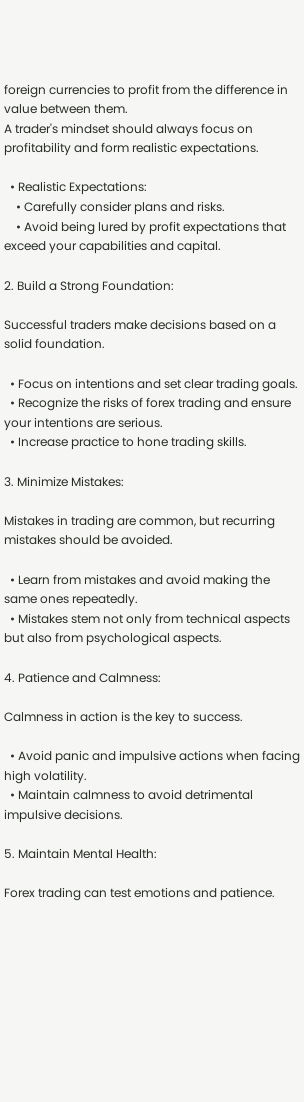foreign currencies to profit from the difference in value between them.
A trader's mindset should always focus on profitability and form realistic expectations.

  • Realistic Expectations:
    • Carefully consider plans and risks.
    • Avoid being lured by profit expectations that exceed your capabilities and capital.

2. Build a Strong Foundation:

Successful traders make decisions based on a solid foundation.

  • Focus on intentions and set clear trading goals.
  • Recognize the risks of forex trading and ensure your intentions are serious.
  • Increase practice to hone trading skills.

3. Minimize Mistakes:

Mistakes in trading are common, but recurring mistakes should be avoided.

  • Learn from mistakes and avoid making the same ones repeatedly.
  • Mistakes stem not only from technical aspects but also from psychological aspects.

4. Patience and Calmness:

Calmness in action is the key to success.

  • Avoid panic and impulsive actions when facing high volatility.
  • Maintain calmness to avoid detrimental impulsive decisions.

5. Maintain Mental Health:

Forex trading can test emotions and patience.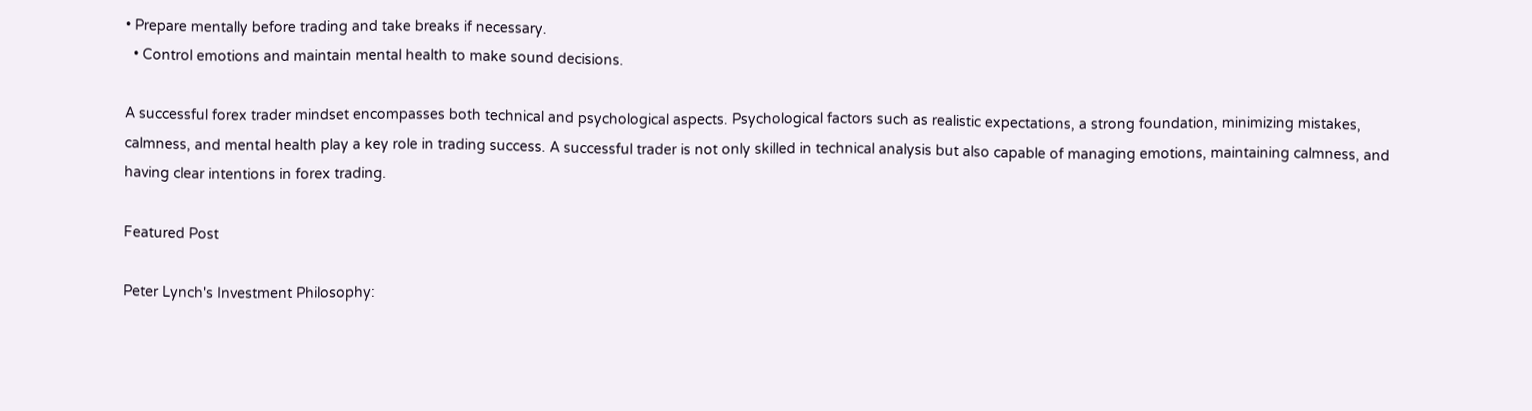• Prepare mentally before trading and take breaks if necessary.
  • Control emotions and maintain mental health to make sound decisions.

A successful forex trader mindset encompasses both technical and psychological aspects. Psychological factors such as realistic expectations, a strong foundation, minimizing mistakes, calmness, and mental health play a key role in trading success. A successful trader is not only skilled in technical analysis but also capable of managing emotions, maintaining calmness, and having clear intentions in forex trading.

Featured Post

Peter Lynch's Investment Philosophy: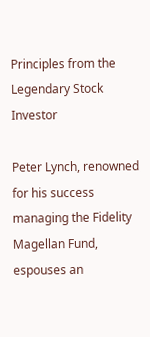Principles from the Legendary Stock Investor

Peter Lynch, renowned for his success managing the Fidelity Magellan Fund, espouses an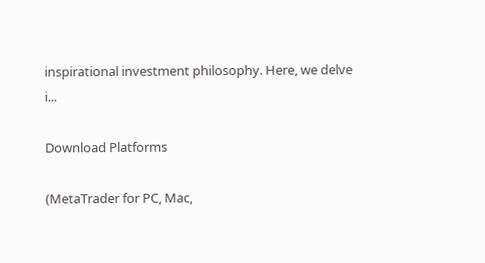inspirational investment philosophy. Here, we delve i...

Download Platforms

(MetaTrader for PC, Mac,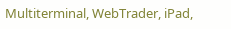Multiterminal, WebTrader, iPad,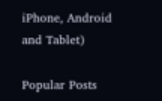iPhone, Android and Tablet)

Popular Posts